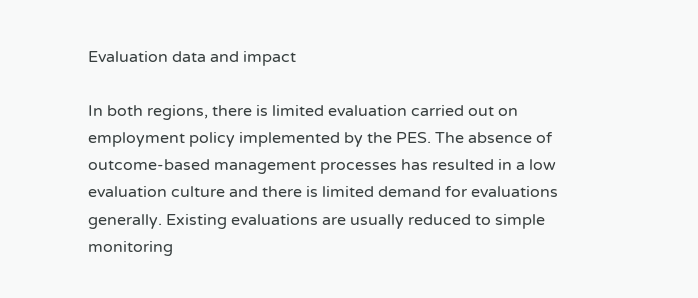Evaluation data and impact

In both regions, there is limited evaluation carried out on employment policy implemented by the PES. The absence of outcome-based management processes has resulted in a low evaluation culture and there is limited demand for evaluations generally. Existing evaluations are usually reduced to simple monitoring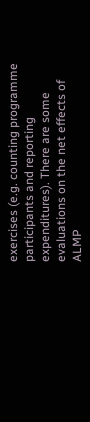exercises (e.g. counting programme participants and reporting expenditures). There are some evaluations on the net effects of ALMP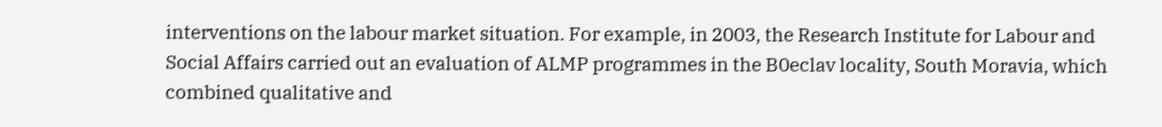interventions on the labour market situation. For example, in 2003, the Research Institute for Labour and Social Affairs carried out an evaluation of ALMP programmes in the B0eclav locality, South Moravia, which combined qualitative and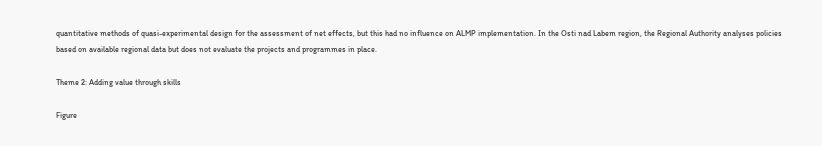quantitative methods of quasi-experimental design for the assessment of net effects, but this had no influence on ALMP implementation. In the Osti nad Labem region, the Regional Authority analyses policies based on available regional data but does not evaluate the projects and programmes in place.

Theme 2: Adding value through skills

Figure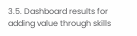3.5. Dashboard results for adding value through skills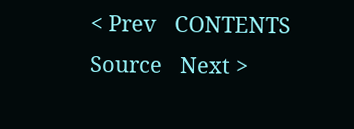< Prev   CONTENTS   Source   Next >